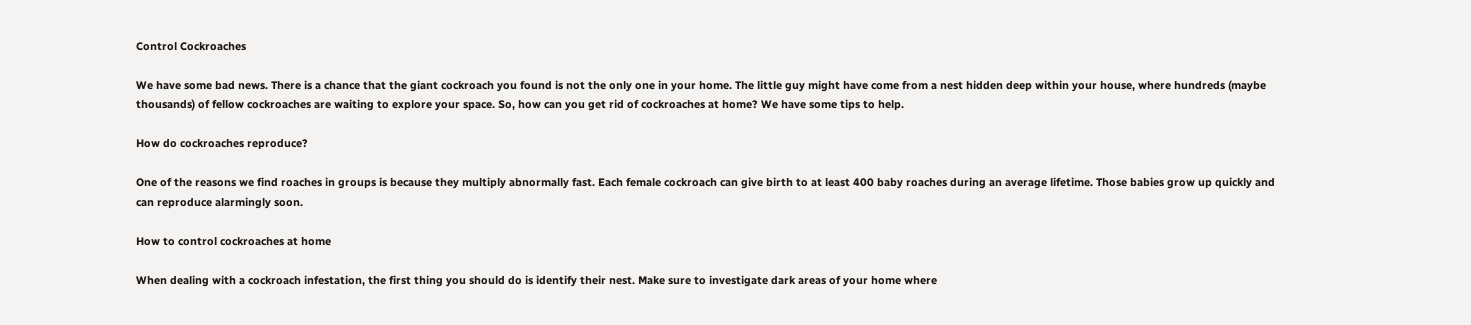Control Cockroaches

We have some bad news. There is a chance that the giant cockroach you found is not the only one in your home. The little guy might have come from a nest hidden deep within your house, where hundreds (maybe thousands) of fellow cockroaches are waiting to explore your space. So, how can you get rid of cockroaches at home? We have some tips to help.

How do cockroaches reproduce?

One of the reasons we find roaches in groups is because they multiply abnormally fast. Each female cockroach can give birth to at least 400 baby roaches during an average lifetime. Those babies grow up quickly and can reproduce alarmingly soon.

How to control cockroaches at home

When dealing with a cockroach infestation, the first thing you should do is identify their nest. Make sure to investigate dark areas of your home where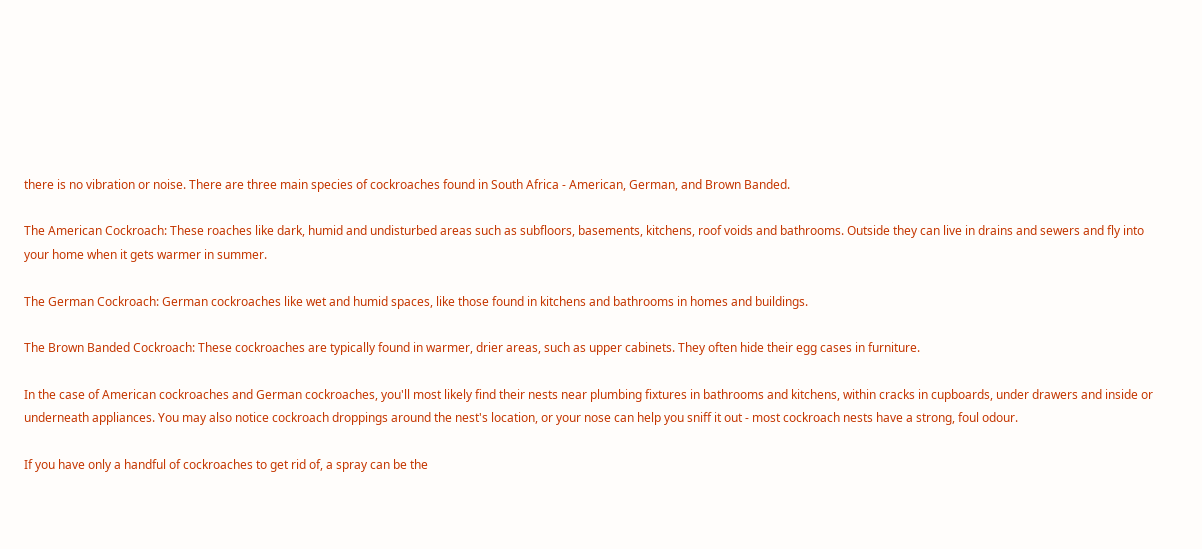there is no vibration or noise. There are three main species of cockroaches found in South Africa - American, German, and Brown Banded.

The American Cockroach: These roaches like dark, humid and undisturbed areas such as subfloors, basements, kitchens, roof voids and bathrooms. Outside they can live in drains and sewers and fly into your home when it gets warmer in summer.

The German Cockroach: German cockroaches like wet and humid spaces, like those found in kitchens and bathrooms in homes and buildings.

The Brown Banded Cockroach: These cockroaches are typically found in warmer, drier areas, such as upper cabinets. They often hide their egg cases in furniture.

In the case of American cockroaches and German cockroaches, you'll most likely find their nests near plumbing fixtures in bathrooms and kitchens, within cracks in cupboards, under drawers and inside or underneath appliances. You may also notice cockroach droppings around the nest's location, or your nose can help you sniff it out - most cockroach nests have a strong, foul odour.

If you have only a handful of cockroaches to get rid of, a spray can be the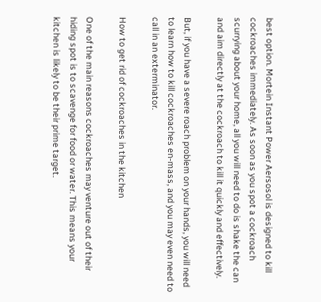best option. Mortein Instant Power Aersosol is designed to kill cockroaches immediately. As soon as you spot a cockroach scurrying about your home, all you will need to do is shake the can and aim directly at the cockroach to kill it quickly and effectively.

But, if you have a severe roach problem on your hands, you will need to learn how to kill cockroaches en-mass, and you may even need to call in an exterminator.

How to get rid of cockroaches in the kitchen

One of the main reasons cockroaches may venture out of their hiding spot is to scavenge for food or water. This means your kitchen is likely to be their prime target.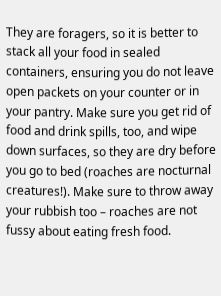They are foragers, so it is better to stack all your food in sealed containers, ensuring you do not leave open packets on your counter or in your pantry. Make sure you get rid of food and drink spills, too, and wipe down surfaces, so they are dry before you go to bed (roaches are nocturnal creatures!). Make sure to throw away your rubbish too – roaches are not fussy about eating fresh food.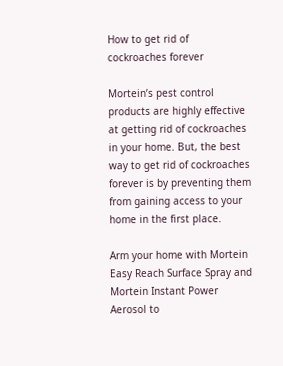How to get rid of cockroaches forever

Mortein’s pest control products are highly effective at getting rid of cockroaches in your home. But, the best way to get rid of cockroaches forever is by preventing them from gaining access to your home in the first place.

Arm your home with Mortein Easy Reach Surface Spray and Mortein Instant Power Aerosol to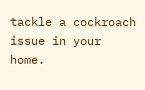tackle a cockroach issue in your home.